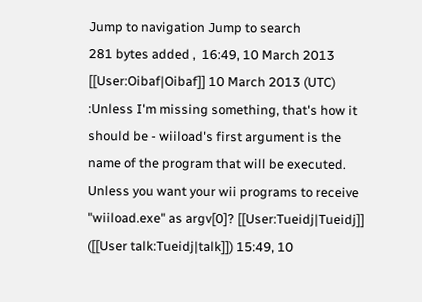Jump to navigation Jump to search
281 bytes added ,  16:49, 10 March 2013
[[User:Oibaf|Oibaf]] 10 March 2013 (UTC)
:Unless I'm missing something, that's how it should be - wiiload's first argument is the name of the program that will be executed. Unless you want your wii programs to receive "wiiload.exe" as argv[0]? [[User:Tueidj|Tueidj]] ([[User talk:Tueidj|talk]]) 15:49, 10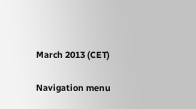March 2013 (CET)

Navigation menu